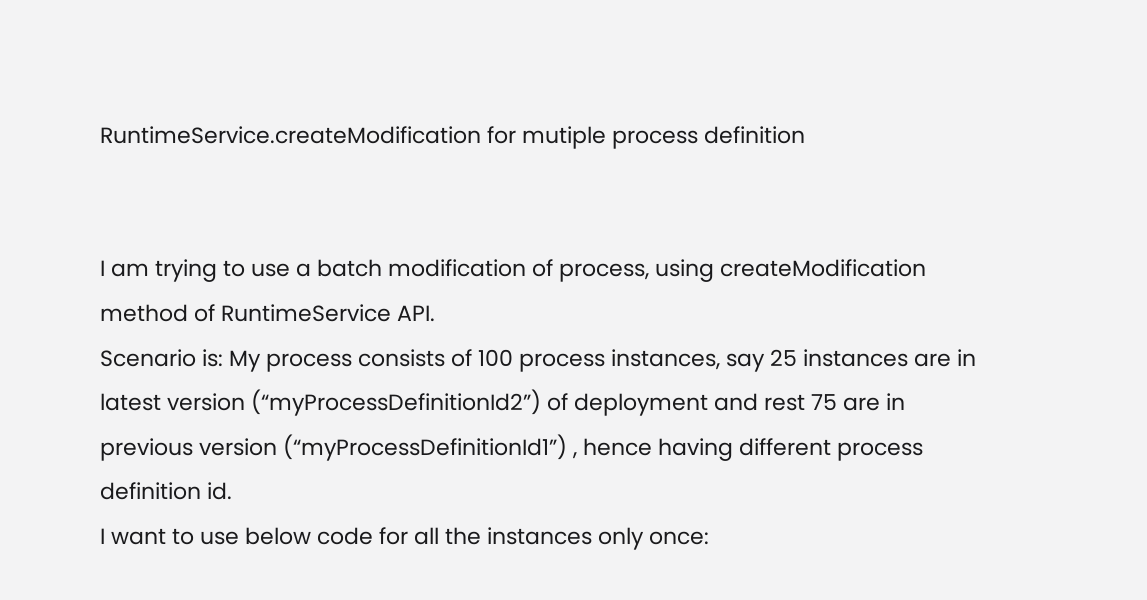RuntimeService.createModification for mutiple process definition


I am trying to use a batch modification of process, using createModification method of RuntimeService API.
Scenario is: My process consists of 100 process instances, say 25 instances are in latest version (“myProcessDefinitionId2”) of deployment and rest 75 are in previous version (“myProcessDefinitionId1”) , hence having different process definition id.
I want to use below code for all the instances only once: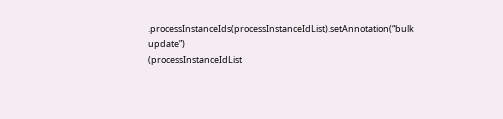.processInstanceIds(processInstanceIdList).setAnnotation(“bulk update”)
(processInstanceIdList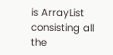is ArrayList consisting all the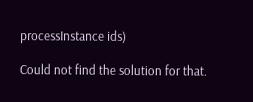processInstance ids)

Could not find the solution for that.